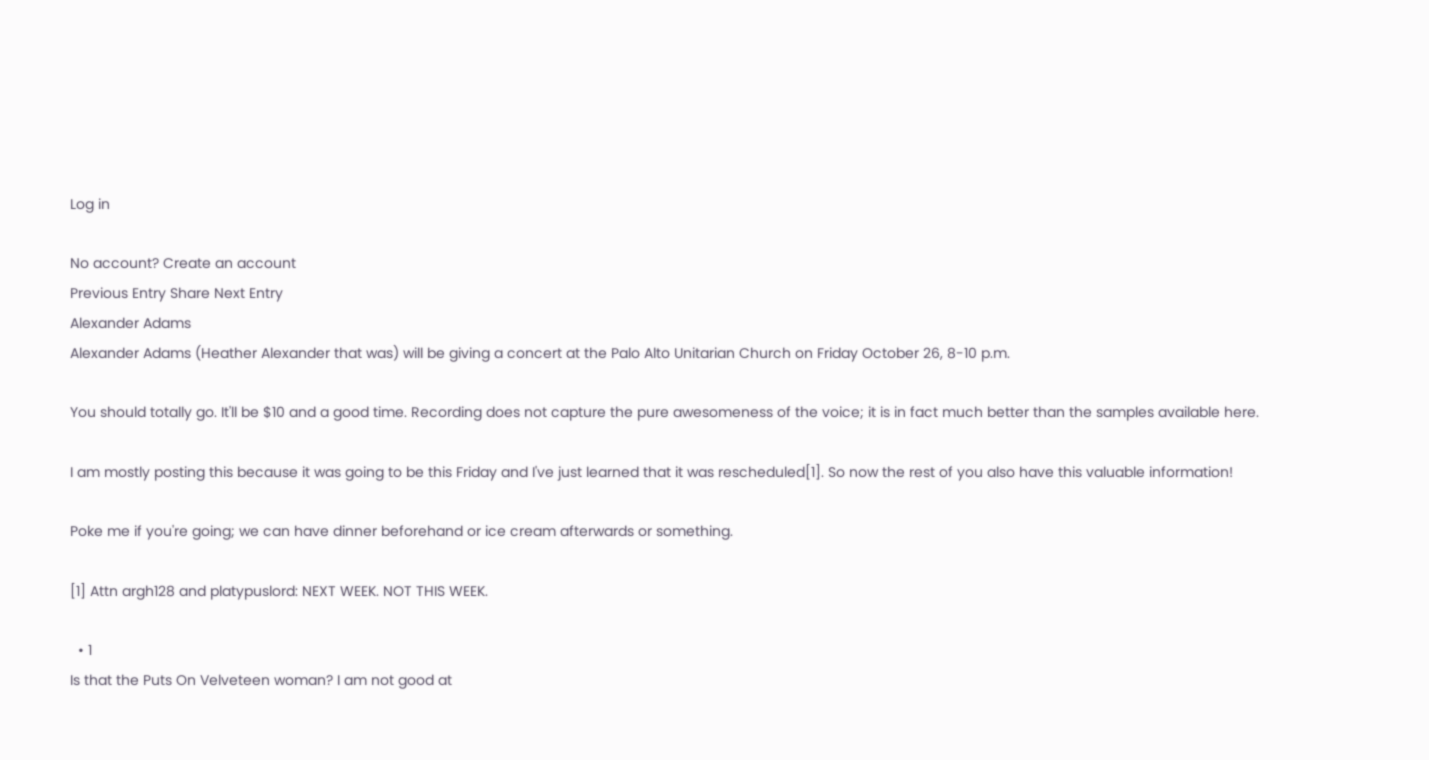Log in

No account? Create an account
Previous Entry Share Next Entry
Alexander Adams
Alexander Adams (Heather Alexander that was) will be giving a concert at the Palo Alto Unitarian Church on Friday October 26, 8-10 p.m.

You should totally go. It'll be $10 and a good time. Recording does not capture the pure awesomeness of the voice; it is in fact much better than the samples available here.

I am mostly posting this because it was going to be this Friday and I've just learned that it was rescheduled[1]. So now the rest of you also have this valuable information!

Poke me if you're going; we can have dinner beforehand or ice cream afterwards or something.

[1] Attn argh128 and platypuslord: NEXT WEEK. NOT THIS WEEK.

  • 1
Is that the Puts On Velveteen woman? I am not good at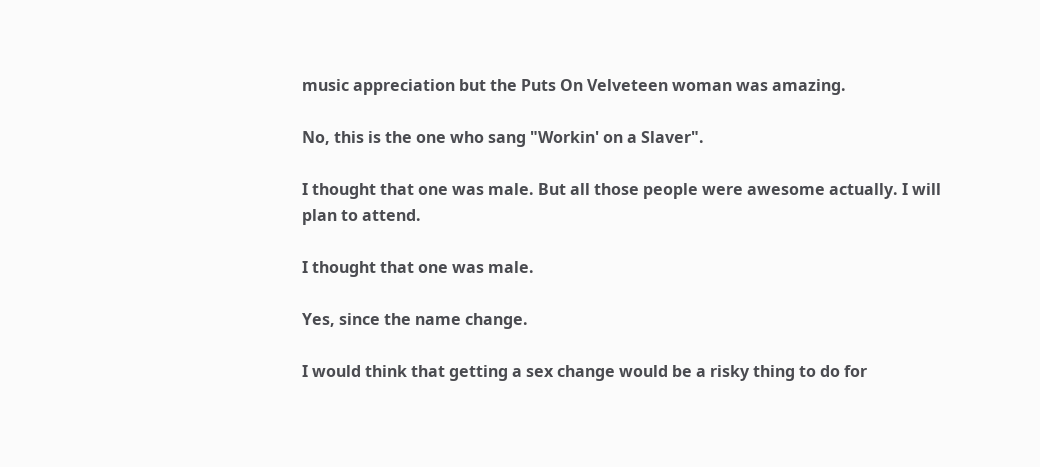music appreciation but the Puts On Velveteen woman was amazing.

No, this is the one who sang "Workin' on a Slaver".

I thought that one was male. But all those people were awesome actually. I will plan to attend.

I thought that one was male.

Yes, since the name change.

I would think that getting a sex change would be a risky thing to do for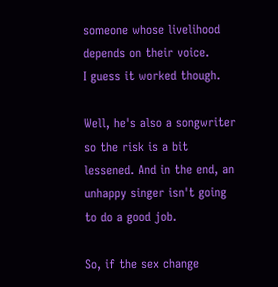someone whose livelihood depends on their voice.
I guess it worked though.

Well, he's also a songwriter so the risk is a bit lessened. And in the end, an unhappy singer isn't going to do a good job.

So, if the sex change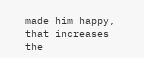made him happy, that increases the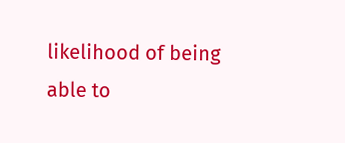likelihood of being able to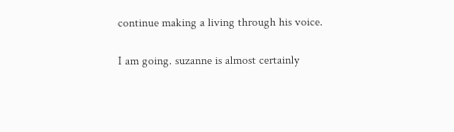continue making a living through his voice.

I am going. suzanne is almost certainly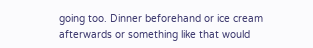going too. Dinner beforehand or ice cream afterwards or something like that would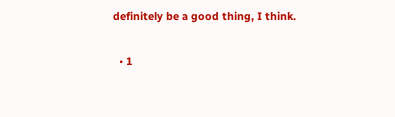definitely be a good thing, I think.

  • 1